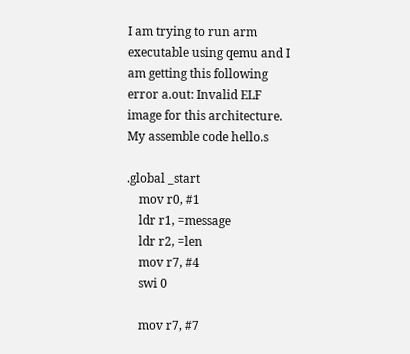I am trying to run arm executable using qemu and I am getting this following error a.out: Invalid ELF image for this architecture. My assemble code hello.s

.global _start
    mov r0, #1
    ldr r1, =message
    ldr r2, =len
    mov r7, #4
    swi 0

    mov r7, #7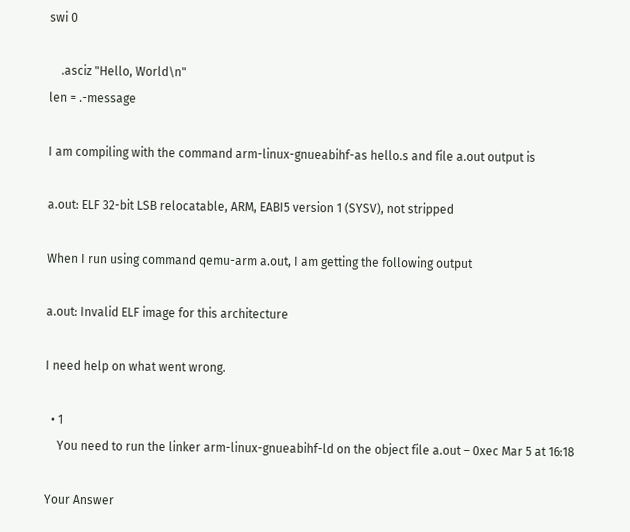swi 0

    .asciz "Hello, World\n"
len = .-message

I am compiling with the command arm-linux-gnueabihf-as hello.s and file a.out output is

a.out: ELF 32-bit LSB relocatable, ARM, EABI5 version 1 (SYSV), not stripped

When I run using command qemu-arm a.out, I am getting the following output

a.out: Invalid ELF image for this architecture

I need help on what went wrong.

  • 1
    You need to run the linker arm-linux-gnueabihf-ld on the object file a.out – 0xec Mar 5 at 16:18

Your Answer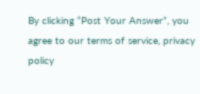By clicking “Post Your Answer”, you agree to our terms of service, privacy policy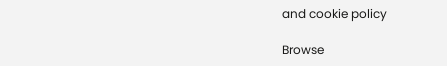and cookie policy

Browse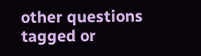other questions tagged or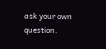ask your own question.